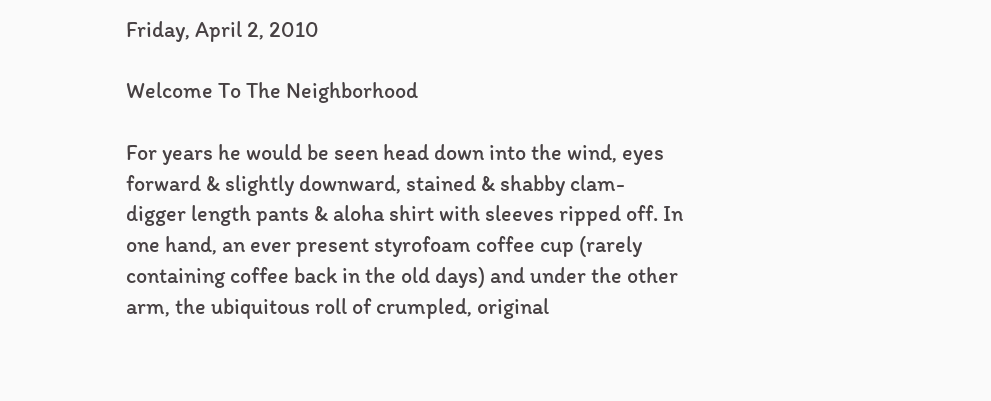Friday, April 2, 2010

Welcome To The Neighborhood

For years he would be seen head down into the wind, eyes forward & slightly downward, stained & shabby clam-digger length pants & aloha shirt with sleeves ripped off. In one hand, an ever present styrofoam coffee cup (rarely containing coffee back in the old days) and under the other arm, the ubiquitous roll of crumpled, original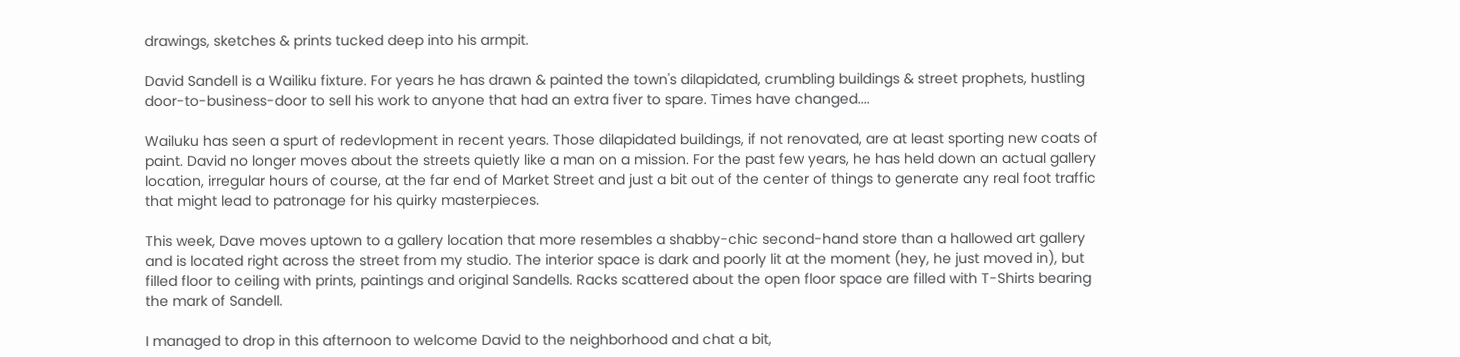drawings, sketches & prints tucked deep into his armpit.

David Sandell is a Wailiku fixture. For years he has drawn & painted the town's dilapidated, crumbling buildings & street prophets, hustling door-to-business-door to sell his work to anyone that had an extra fiver to spare. Times have changed....

Wailuku has seen a spurt of redevlopment in recent years. Those dilapidated buildings, if not renovated, are at least sporting new coats of paint. David no longer moves about the streets quietly like a man on a mission. For the past few years, he has held down an actual gallery location, irregular hours of course, at the far end of Market Street and just a bit out of the center of things to generate any real foot traffic that might lead to patronage for his quirky masterpieces.

This week, Dave moves uptown to a gallery location that more resembles a shabby-chic second-hand store than a hallowed art gallery and is located right across the street from my studio. The interior space is dark and poorly lit at the moment (hey, he just moved in), but filled floor to ceiling with prints, paintings and original Sandells. Racks scattered about the open floor space are filled with T-Shirts bearing the mark of Sandell.

I managed to drop in this afternoon to welcome David to the neighborhood and chat a bit,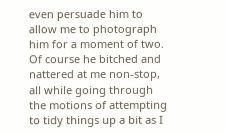even persuade him to allow me to photograph him for a moment of two. Of course he bitched and nattered at me non-stop, all while going through the motions of attempting to tidy things up a bit as I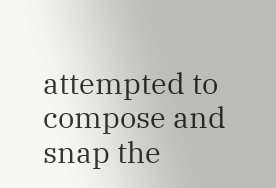attempted to compose and snap the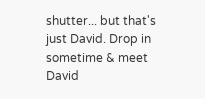shutter... but that's just David. Drop in sometime & meet David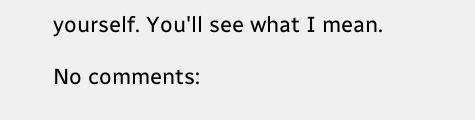yourself. You'll see what I mean.

No comments: